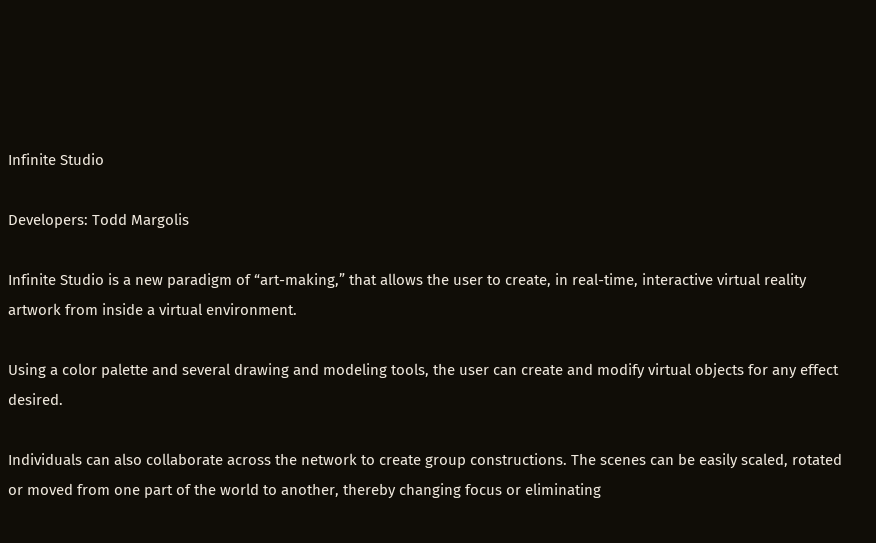Infinite Studio

Developers: Todd Margolis

Infinite Studio is a new paradigm of “art-making,” that allows the user to create, in real-time, interactive virtual reality artwork from inside a virtual environment.

Using a color palette and several drawing and modeling tools, the user can create and modify virtual objects for any effect desired.

Individuals can also collaborate across the network to create group constructions. The scenes can be easily scaled, rotated or moved from one part of the world to another, thereby changing focus or eliminating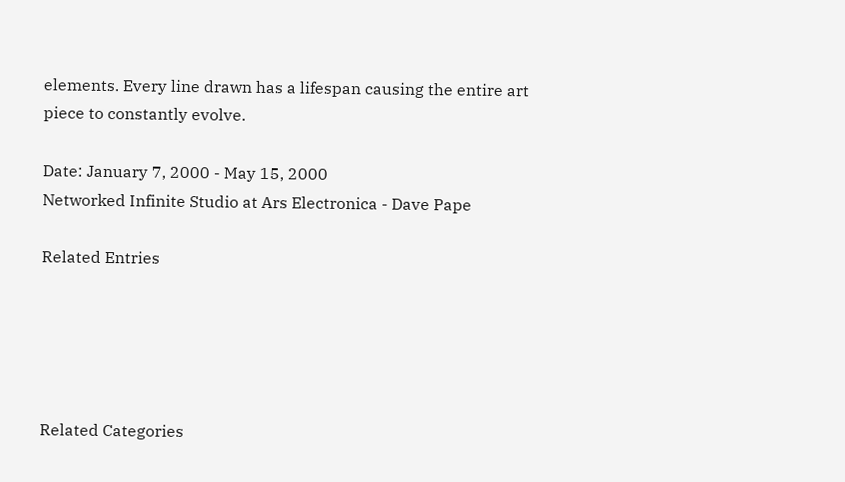elements. Every line drawn has a lifespan causing the entire art piece to constantly evolve.

Date: January 7, 2000 - May 15, 2000
Networked Infinite Studio at Ars Electronica - Dave Pape

Related Entries





Related Categories